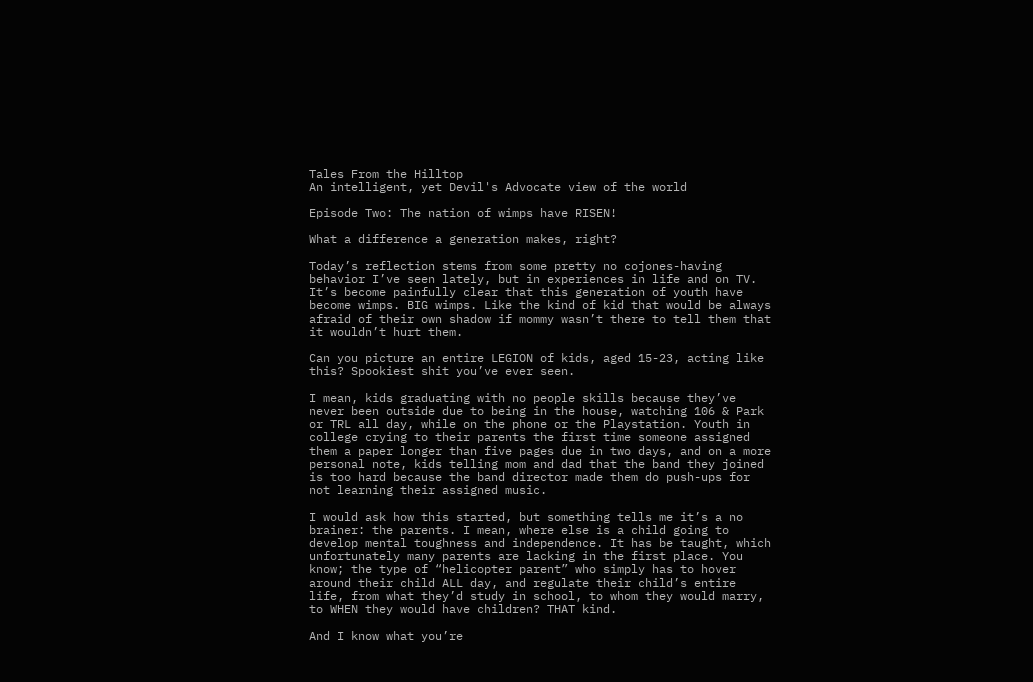Tales From the Hilltop
An intelligent, yet Devil's Advocate view of the world

Episode Two: The nation of wimps have RISEN!

What a difference a generation makes, right?

Today’s reflection stems from some pretty no cojones-having behavior I’ve seen lately, but in experiences in life and on TV. It’s become painfully clear that this generation of youth have become wimps. BIG wimps. Like the kind of kid that would be always afraid of their own shadow if mommy wasn’t there to tell them that it wouldn’t hurt them.

Can you picture an entire LEGION of kids, aged 15-23, acting like this? Spookiest shit you’ve ever seen.

I mean, kids graduating with no people skills because they’ve never been outside due to being in the house, watching 106 & Park or TRL all day, while on the phone or the Playstation. Youth in college crying to their parents the first time someone assigned them a paper longer than five pages due in two days, and on a more personal note, kids telling mom and dad that the band they joined is too hard because the band director made them do push-ups for not learning their assigned music.

I would ask how this started, but something tells me it’s a no brainer: the parents. I mean, where else is a child going to develop mental toughness and independence. It has be taught, which unfortunately many parents are lacking in the first place. You know; the type of “helicopter parent” who simply has to hover around their child ALL day, and regulate their child’s entire life, from what they’d study in school, to whom they would marry, to WHEN they would have children? THAT kind.

And I know what you’re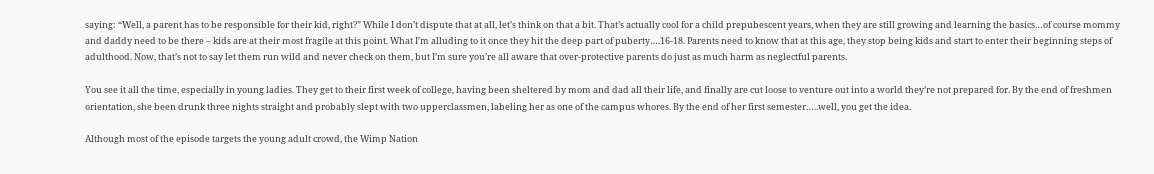saying: “Well, a parent has to be responsible for their kid, right?” While I don’t dispute that at all, let’s think on that a bit. That’s actually cool for a child prepubescent years, when they are still growing and learning the basics…of course mommy and daddy need to be there – kids are at their most fragile at this point. What I’m alluding to it once they hit the deep part of puberty….16-18. Parents need to know that at this age, they stop being kids and start to enter their beginning steps of adulthood. Now, that’s not to say let them run wild and never check on them, but I’m sure you’re all aware that over-protective parents do just as much harm as neglectful parents.

You see it all the time, especially in young ladies. They get to their first week of college, having been sheltered by mom and dad all their life, and finally are cut loose to venture out into a world they’re not prepared for. By the end of freshmen orientation, she been drunk three nights straight and probably slept with two upperclassmen, labeling her as one of the campus whores. By the end of her first semester…..well, you get the idea.

Although most of the episode targets the young adult crowd, the Wimp Nation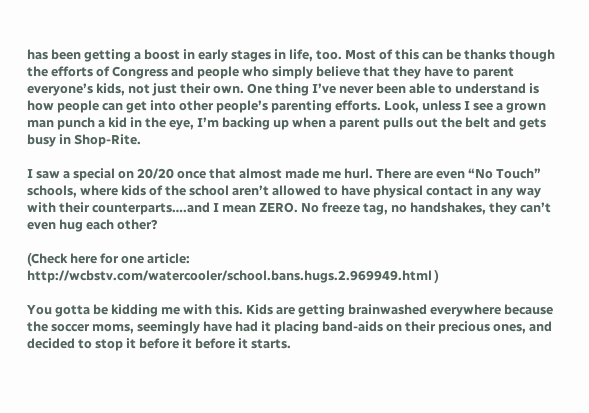has been getting a boost in early stages in life, too. Most of this can be thanks though the efforts of Congress and people who simply believe that they have to parent everyone’s kids, not just their own. One thing I’ve never been able to understand is how people can get into other people’s parenting efforts. Look, unless I see a grown man punch a kid in the eye, I’m backing up when a parent pulls out the belt and gets busy in Shop-Rite.

I saw a special on 20/20 once that almost made me hurl. There are even “No Touch” schools, where kids of the school aren’t allowed to have physical contact in any way with their counterparts….and I mean ZERO. No freeze tag, no handshakes, they can’t even hug each other?

(Check here for one article: http://wcbstv.com/watercooler/school.bans.hugs.2.969949.html )

You gotta be kidding me with this. Kids are getting brainwashed everywhere because the soccer moms, seemingly have had it placing band-aids on their precious ones, and decided to stop it before it before it starts.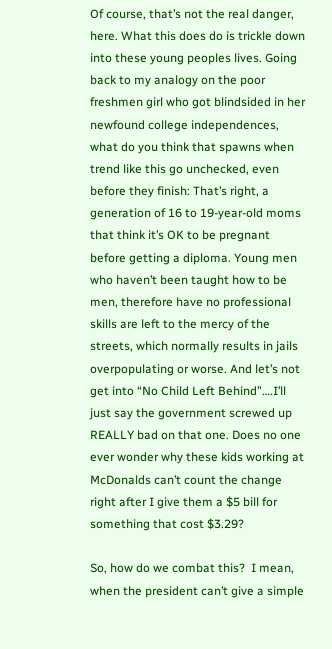Of course, that’s not the real danger, here. What this does do is trickle down into these young peoples lives. Going back to my analogy on the poor freshmen girl who got blindsided in her newfound college independences, what do you think that spawns when trend like this go unchecked, even before they finish: That’s right, a generation of 16 to 19-year-old moms that think it’s OK to be pregnant before getting a diploma. Young men who haven’t been taught how to be men, therefore have no professional skills are left to the mercy of the streets, which normally results in jails overpopulating or worse. And let’s not get into “No Child Left Behind”….I’ll just say the government screwed up REALLY bad on that one. Does no one ever wonder why these kids working at McDonalds can’t count the change right after I give them a $5 bill for something that cost $3.29?

So, how do we combat this?  I mean, when the president can’t give a simple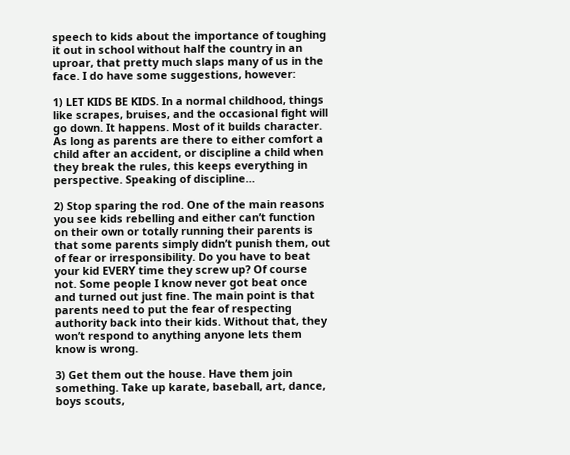speech to kids about the importance of toughing it out in school without half the country in an uproar, that pretty much slaps many of us in the face. I do have some suggestions, however:

1) LET KIDS BE KIDS. In a normal childhood, things like scrapes, bruises, and the occasional fight will go down. It happens. Most of it builds character. As long as parents are there to either comfort a child after an accident, or discipline a child when they break the rules, this keeps everything in perspective. Speaking of discipline…

2) Stop sparing the rod. One of the main reasons you see kids rebelling and either can’t function on their own or totally running their parents is that some parents simply didn’t punish them, out of fear or irresponsibility. Do you have to beat your kid EVERY time they screw up? Of course not. Some people I know never got beat once and turned out just fine. The main point is that parents need to put the fear of respecting authority back into their kids. Without that, they won’t respond to anything anyone lets them know is wrong.

3) Get them out the house. Have them join something. Take up karate, baseball, art, dance, boys scouts,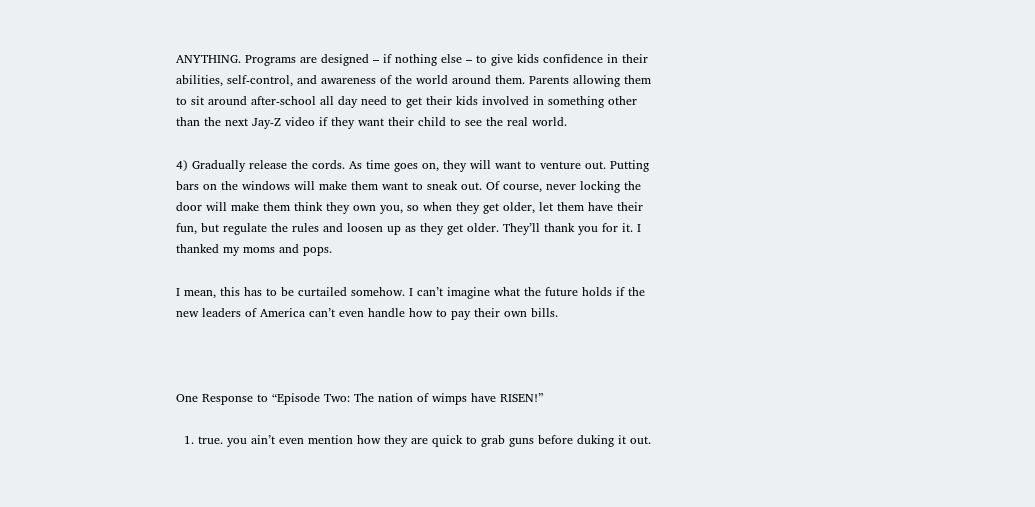ANYTHING. Programs are designed – if nothing else – to give kids confidence in their abilities, self-control, and awareness of the world around them. Parents allowing them to sit around after-school all day need to get their kids involved in something other than the next Jay-Z video if they want their child to see the real world.

4) Gradually release the cords. As time goes on, they will want to venture out. Putting bars on the windows will make them want to sneak out. Of course, never locking the door will make them think they own you, so when they get older, let them have their fun, but regulate the rules and loosen up as they get older. They’ll thank you for it. I thanked my moms and pops.

I mean, this has to be curtailed somehow. I can’t imagine what the future holds if the new leaders of America can’t even handle how to pay their own bills.



One Response to “Episode Two: The nation of wimps have RISEN!”

  1. true. you ain’t even mention how they are quick to grab guns before duking it out.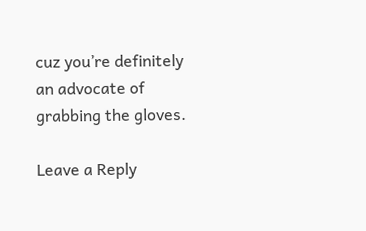cuz you’re definitely an advocate of grabbing the gloves.

Leave a Reply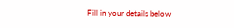Fill in your details below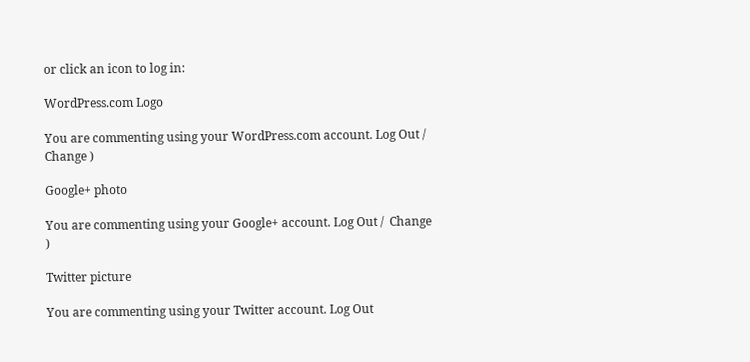or click an icon to log in:

WordPress.com Logo

You are commenting using your WordPress.com account. Log Out /  Change )

Google+ photo

You are commenting using your Google+ account. Log Out /  Change )

Twitter picture

You are commenting using your Twitter account. Log Out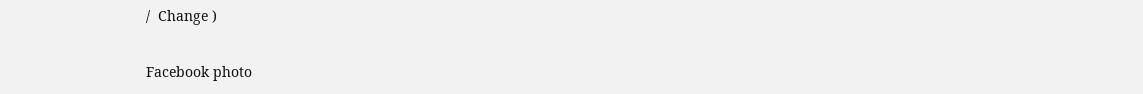/  Change )

Facebook photo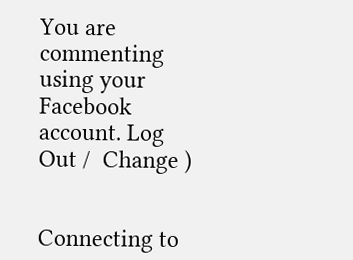You are commenting using your Facebook account. Log Out /  Change )


Connecting to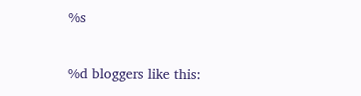%s

%d bloggers like this: